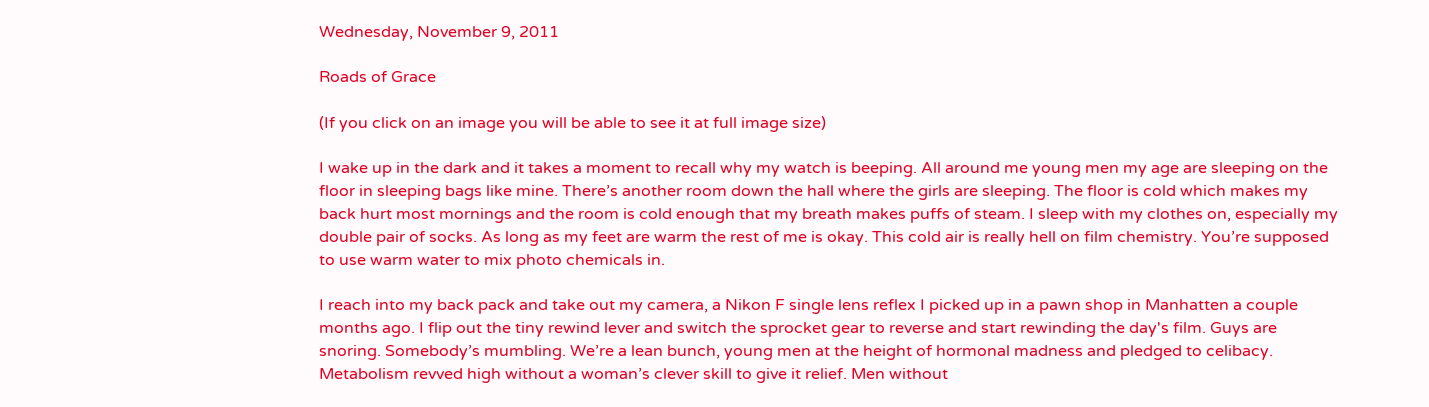Wednesday, November 9, 2011

Roads of Grace

(If you click on an image you will be able to see it at full image size)

I wake up in the dark and it takes a moment to recall why my watch is beeping. All around me young men my age are sleeping on the floor in sleeping bags like mine. There’s another room down the hall where the girls are sleeping. The floor is cold which makes my back hurt most mornings and the room is cold enough that my breath makes puffs of steam. I sleep with my clothes on, especially my double pair of socks. As long as my feet are warm the rest of me is okay. This cold air is really hell on film chemistry. You’re supposed to use warm water to mix photo chemicals in.

I reach into my back pack and take out my camera, a Nikon F single lens reflex I picked up in a pawn shop in Manhatten a couple months ago. I flip out the tiny rewind lever and switch the sprocket gear to reverse and start rewinding the day's film. Guys are snoring. Somebody’s mumbling. We’re a lean bunch, young men at the height of hormonal madness and pledged to celibacy. Metabolism revved high without a woman’s clever skill to give it relief. Men without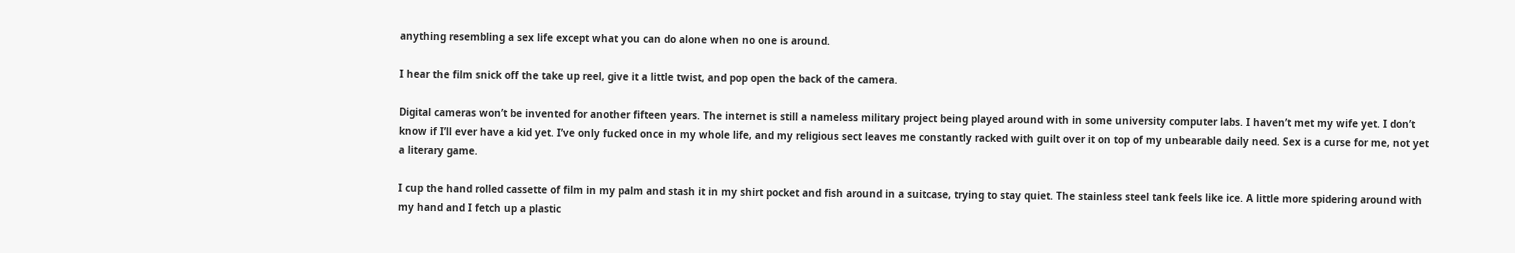anything resembling a sex life except what you can do alone when no one is around.

I hear the film snick off the take up reel, give it a little twist, and pop open the back of the camera.

Digital cameras won’t be invented for another fifteen years. The internet is still a nameless military project being played around with in some university computer labs. I haven’t met my wife yet. I don’t know if I’ll ever have a kid yet. I’ve only fucked once in my whole life, and my religious sect leaves me constantly racked with guilt over it on top of my unbearable daily need. Sex is a curse for me, not yet a literary game.

I cup the hand rolled cassette of film in my palm and stash it in my shirt pocket and fish around in a suitcase, trying to stay quiet. The stainless steel tank feels like ice. A little more spidering around with my hand and I fetch up a plastic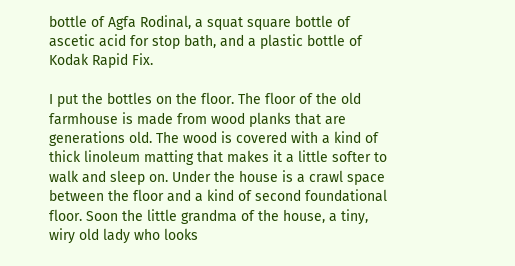bottle of Agfa Rodinal, a squat square bottle of ascetic acid for stop bath, and a plastic bottle of Kodak Rapid Fix.

I put the bottles on the floor. The floor of the old farmhouse is made from wood planks that are generations old. The wood is covered with a kind of thick linoleum matting that makes it a little softer to walk and sleep on. Under the house is a crawl space between the floor and a kind of second foundational floor. Soon the little grandma of the house, a tiny, wiry old lady who looks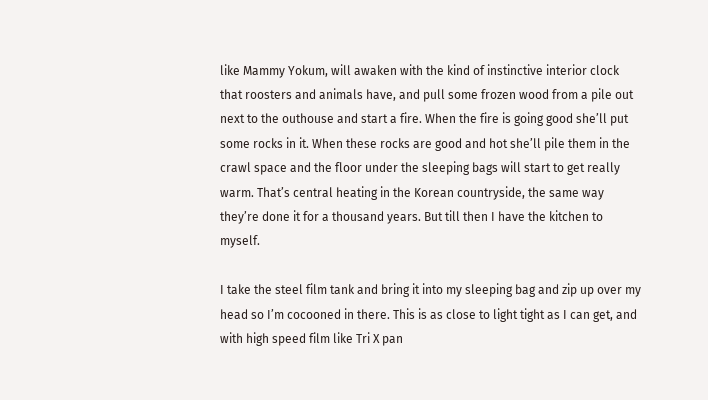like Mammy Yokum, will awaken with the kind of instinctive interior clock that roosters and animals have, and pull some frozen wood from a pile out next to the outhouse and start a fire. When the fire is going good she’ll put some rocks in it. When these rocks are good and hot she’ll pile them in the crawl space and the floor under the sleeping bags will start to get really warm. That’s central heating in the Korean countryside, the same way they’re done it for a thousand years. But till then I have the kitchen to myself.

I take the steel film tank and bring it into my sleeping bag and zip up over my head so I’m cocooned in there. This is as close to light tight as I can get, and with high speed film like Tri X pan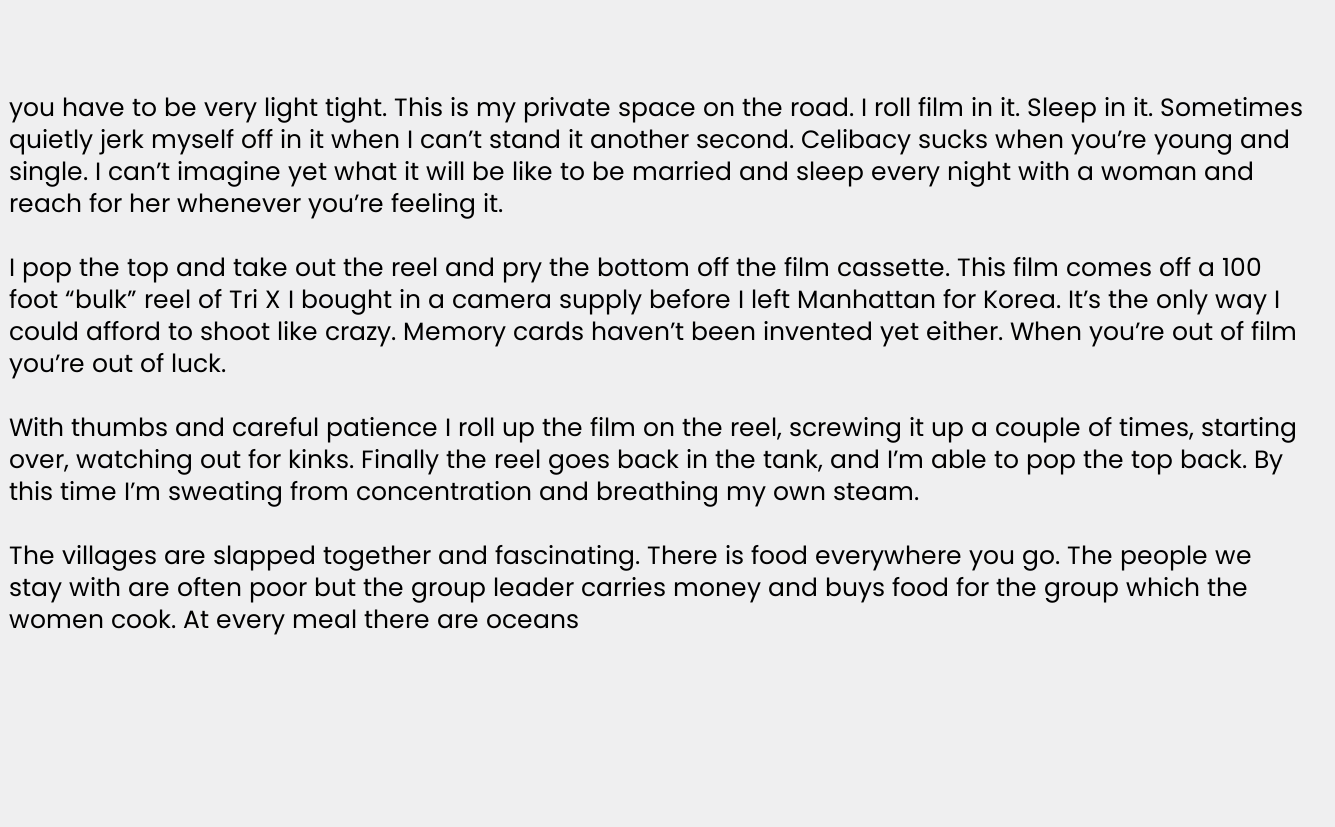you have to be very light tight. This is my private space on the road. I roll film in it. Sleep in it. Sometimes quietly jerk myself off in it when I can’t stand it another second. Celibacy sucks when you’re young and single. I can’t imagine yet what it will be like to be married and sleep every night with a woman and reach for her whenever you’re feeling it.

I pop the top and take out the reel and pry the bottom off the film cassette. This film comes off a 100 foot “bulk” reel of Tri X I bought in a camera supply before I left Manhattan for Korea. It’s the only way I could afford to shoot like crazy. Memory cards haven’t been invented yet either. When you’re out of film you’re out of luck.

With thumbs and careful patience I roll up the film on the reel, screwing it up a couple of times, starting over, watching out for kinks. Finally the reel goes back in the tank, and I’m able to pop the top back. By this time I’m sweating from concentration and breathing my own steam.

The villages are slapped together and fascinating. There is food everywhere you go. The people we stay with are often poor but the group leader carries money and buys food for the group which the women cook. At every meal there are oceans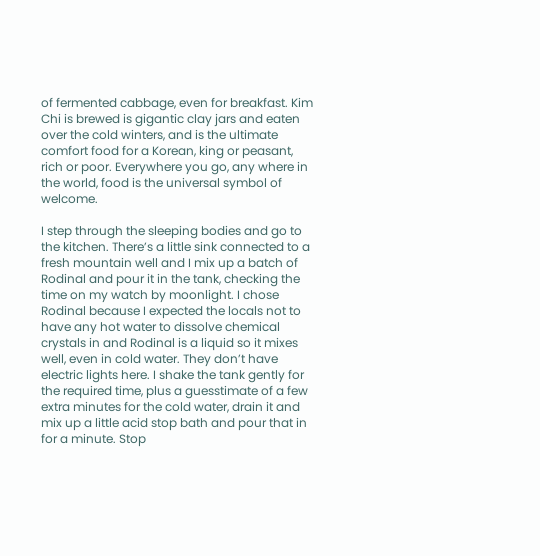of fermented cabbage, even for breakfast. Kim Chi is brewed is gigantic clay jars and eaten over the cold winters, and is the ultimate comfort food for a Korean, king or peasant, rich or poor. Everywhere you go, any where in the world, food is the universal symbol of welcome.

I step through the sleeping bodies and go to the kitchen. There’s a little sink connected to a fresh mountain well and I mix up a batch of Rodinal and pour it in the tank, checking the time on my watch by moonlight. I chose Rodinal because I expected the locals not to have any hot water to dissolve chemical crystals in and Rodinal is a liquid so it mixes well, even in cold water. They don’t have electric lights here. I shake the tank gently for the required time, plus a guesstimate of a few extra minutes for the cold water, drain it and mix up a little acid stop bath and pour that in for a minute. Stop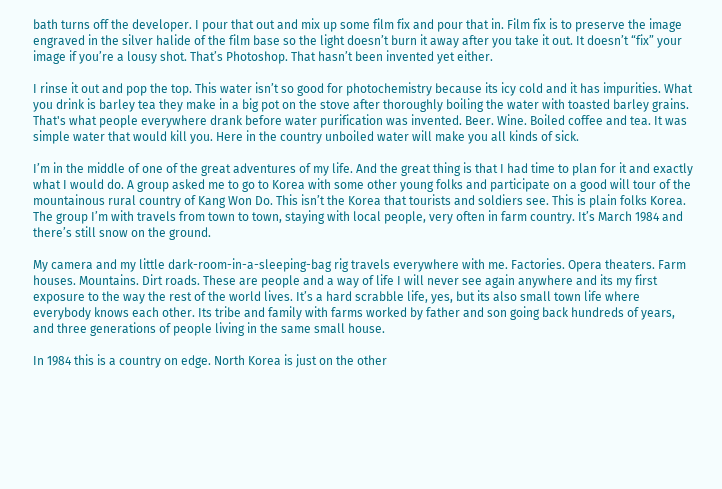bath turns off the developer. I pour that out and mix up some film fix and pour that in. Film fix is to preserve the image engraved in the silver halide of the film base so the light doesn’t burn it away after you take it out. It doesn’t “fix” your image if you’re a lousy shot. That’s Photoshop. That hasn’t been invented yet either.

I rinse it out and pop the top. This water isn’t so good for photochemistry because its icy cold and it has impurities. What you drink is barley tea they make in a big pot on the stove after thoroughly boiling the water with toasted barley grains. That's what people everywhere drank before water purification was invented. Beer. Wine. Boiled coffee and tea. It was simple water that would kill you. Here in the country unboiled water will make you all kinds of sick.

I’m in the middle of one of the great adventures of my life. And the great thing is that I had time to plan for it and exactly what I would do. A group asked me to go to Korea with some other young folks and participate on a good will tour of the mountainous rural country of Kang Won Do. This isn’t the Korea that tourists and soldiers see. This is plain folks Korea. The group I’m with travels from town to town, staying with local people, very often in farm country. It’s March 1984 and there’s still snow on the ground.

My camera and my little dark-room-in-a-sleeping-bag rig travels everywhere with me. Factories. Opera theaters. Farm houses. Mountains. Dirt roads. These are people and a way of life I will never see again anywhere and its my first exposure to the way the rest of the world lives. It’s a hard scrabble life, yes, but its also small town life where everybody knows each other. Its tribe and family with farms worked by father and son going back hundreds of years, and three generations of people living in the same small house.

In 1984 this is a country on edge. North Korea is just on the other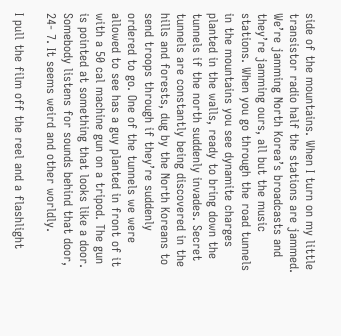side of the mountains. When I turn on my little transistor radio half the stations are jammed. We’re jamming North Korea’s broadcasts and they’re jamming ours, all but the music stations. When you go through the road tunnels in the mountains you see dynamite charges planted in the walls, ready to bring down the tunnels if the north suddenly invades. Secret tunnels are constantly being discovered in the hills and forests, dug by the North Koreans to send troops through if they’re suddenly ordered to go. One of the tunnels we were allowed to see has a guy planted in front of it with a 50 cal machine gun on a tripod. The gun is pointed at something that looks like a door. Somebody listens for sounds behind that door, 24- 7. It seems weird and other worldly.

I pull the film off the reel and a flashlight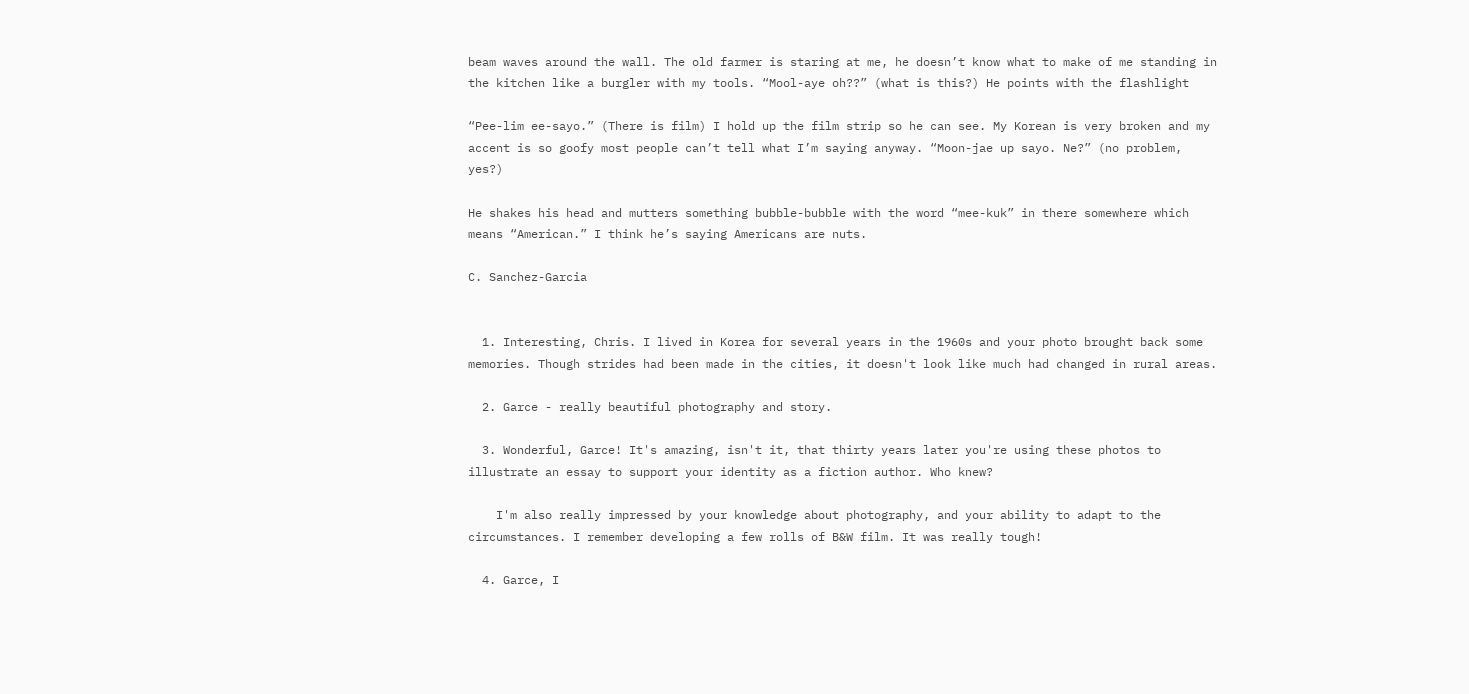beam waves around the wall. The old farmer is staring at me, he doesn’t know what to make of me standing in the kitchen like a burgler with my tools. “Mool-aye oh??” (what is this?) He points with the flashlight

“Pee-lim ee-sayo.” (There is film) I hold up the film strip so he can see. My Korean is very broken and my accent is so goofy most people can’t tell what I’m saying anyway. “Moon-jae up sayo. Ne?” (no problem, yes?)

He shakes his head and mutters something bubble-bubble with the word “mee-kuk” in there somewhere which means “American.” I think he’s saying Americans are nuts.

C. Sanchez-Garcia


  1. Interesting, Chris. I lived in Korea for several years in the 1960s and your photo brought back some memories. Though strides had been made in the cities, it doesn't look like much had changed in rural areas.

  2. Garce - really beautiful photography and story.

  3. Wonderful, Garce! It's amazing, isn't it, that thirty years later you're using these photos to illustrate an essay to support your identity as a fiction author. Who knew?

    I'm also really impressed by your knowledge about photography, and your ability to adapt to the circumstances. I remember developing a few rolls of B&W film. It was really tough!

  4. Garce, I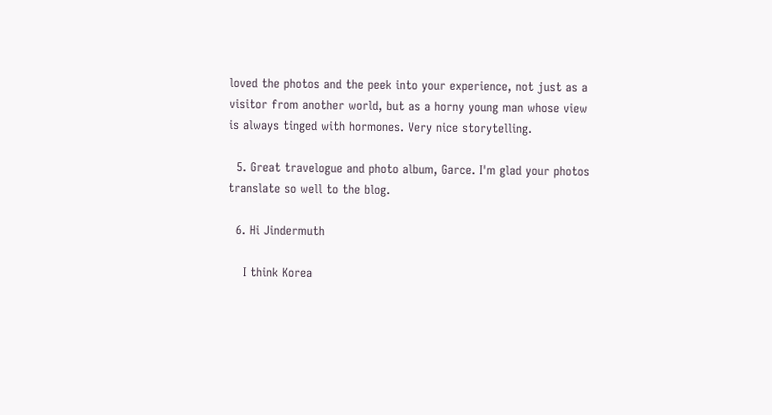loved the photos and the peek into your experience, not just as a visitor from another world, but as a horny young man whose view is always tinged with hormones. Very nice storytelling.

  5. Great travelogue and photo album, Garce. I'm glad your photos translate so well to the blog.

  6. Hi Jindermuth

    I think Korea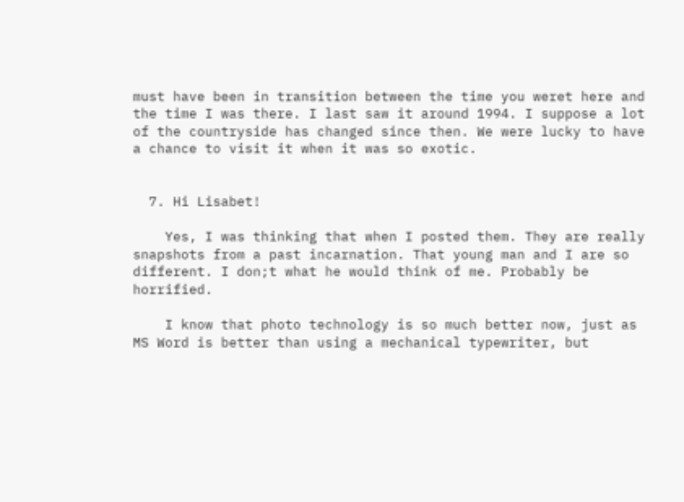must have been in transition between the time you weret here and the time I was there. I last saw it around 1994. I suppose a lot of the countryside has changed since then. We were lucky to have a chance to visit it when it was so exotic.


  7. Hi Lisabet!

    Yes, I was thinking that when I posted them. They are really snapshots from a past incarnation. That young man and I are so different. I don;t what he would think of me. Probably be horrified.

    I know that photo technology is so much better now, just as MS Word is better than using a mechanical typewriter, but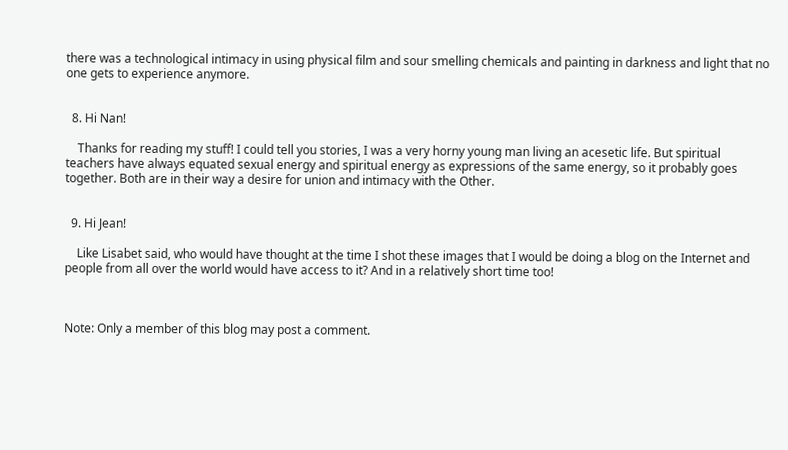there was a technological intimacy in using physical film and sour smelling chemicals and painting in darkness and light that no one gets to experience anymore.


  8. Hi Nan!

    Thanks for reading my stuff! I could tell you stories, I was a very horny young man living an acesetic life. But spiritual teachers have always equated sexual energy and spiritual energy as expressions of the same energy, so it probably goes together. Both are in their way a desire for union and intimacy with the Other.


  9. Hi Jean!

    Like Lisabet said, who would have thought at the time I shot these images that I would be doing a blog on the Internet and people from all over the world would have access to it? And in a relatively short time too!



Note: Only a member of this blog may post a comment.